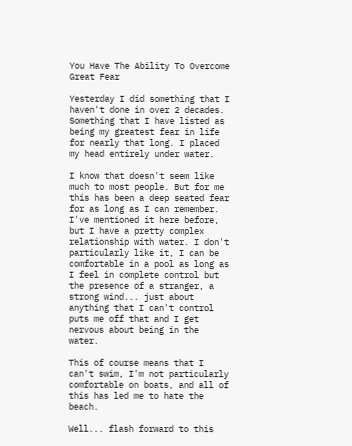You Have The Ability To Overcome Great Fear

Yesterday I did something that I haven't done in over 2 decades. Something that I have listed as being my greatest fear in life for nearly that long. I placed my head entirely under water.

I know that doesn't seem like much to most people. But for me this has been a deep seated fear for as long as I can remember. I've mentioned it here before, but I have a pretty complex relationship with water. I don't particularly like it, I can be comfortable in a pool as long as I feel in complete control but the presence of a stranger, a strong wind... just about anything that I can't control puts me off that and I get nervous about being in the water.

This of course means that I can't swim, I'm not particularly comfortable on boats, and all of this has led me to hate the beach.

Well... flash forward to this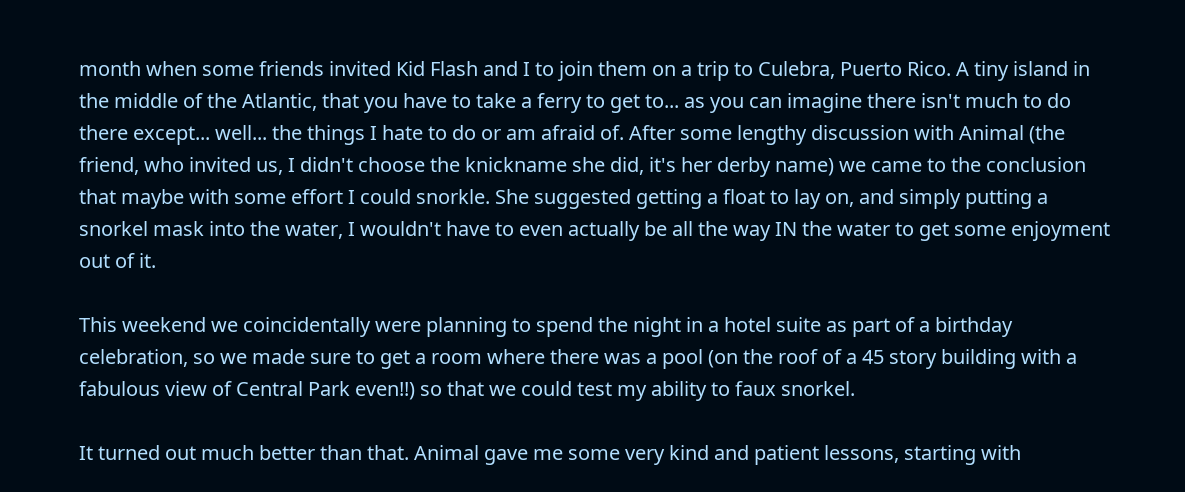month when some friends invited Kid Flash and I to join them on a trip to Culebra, Puerto Rico. A tiny island in the middle of the Atlantic, that you have to take a ferry to get to... as you can imagine there isn't much to do there except... well... the things I hate to do or am afraid of. After some lengthy discussion with Animal (the friend, who invited us, I didn't choose the knickname she did, it's her derby name) we came to the conclusion that maybe with some effort I could snorkle. She suggested getting a float to lay on, and simply putting a snorkel mask into the water, I wouldn't have to even actually be all the way IN the water to get some enjoyment out of it.

This weekend we coincidentally were planning to spend the night in a hotel suite as part of a birthday celebration, so we made sure to get a room where there was a pool (on the roof of a 45 story building with a fabulous view of Central Park even!!) so that we could test my ability to faux snorkel.

It turned out much better than that. Animal gave me some very kind and patient lessons, starting with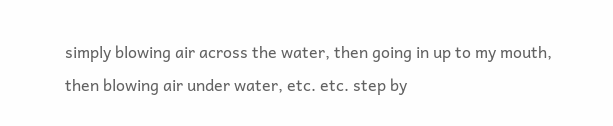simply blowing air across the water, then going in up to my mouth, then blowing air under water, etc. etc. step by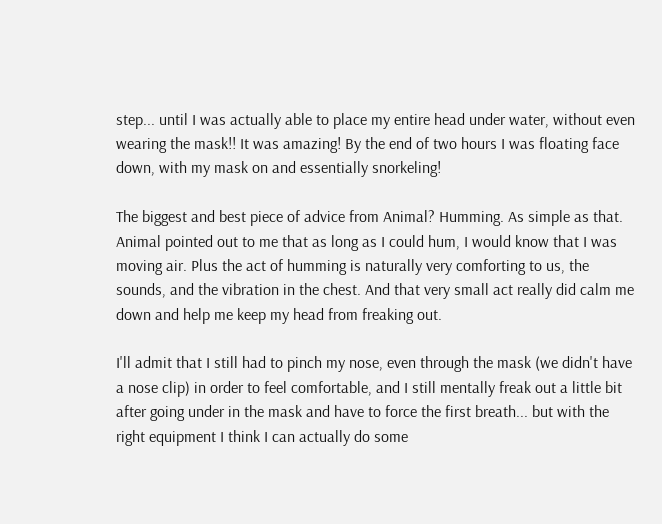step... until I was actually able to place my entire head under water, without even wearing the mask!! It was amazing! By the end of two hours I was floating face down, with my mask on and essentially snorkeling!

The biggest and best piece of advice from Animal? Humming. As simple as that. Animal pointed out to me that as long as I could hum, I would know that I was moving air. Plus the act of humming is naturally very comforting to us, the sounds, and the vibration in the chest. And that very small act really did calm me down and help me keep my head from freaking out.

I'll admit that I still had to pinch my nose, even through the mask (we didn't have a nose clip) in order to feel comfortable, and I still mentally freak out a little bit after going under in the mask and have to force the first breath... but with the right equipment I think I can actually do some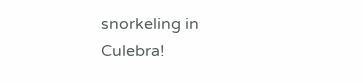snorkeling in Culebra!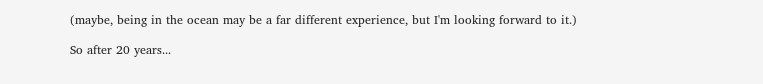(maybe, being in the ocean may be a far different experience, but I'm looking forward to it.)

So after 20 years...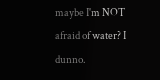maybe I'm NOT afraid of water? I dunno.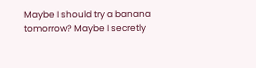Maybe I should try a banana tomorrow? Maybe I secretly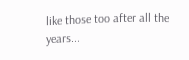like those too after all the years...